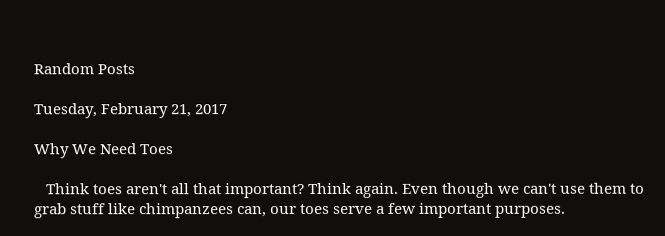Random Posts

Tuesday, February 21, 2017

Why We Need Toes

   Think toes aren't all that important? Think again. Even though we can't use them to grab stuff like chimpanzees can, our toes serve a few important purposes.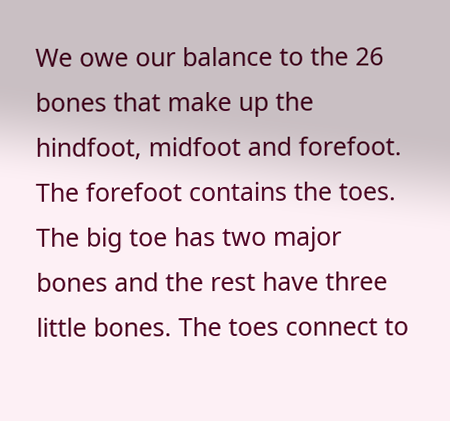We owe our balance to the 26 bones that make up the hindfoot, midfoot and forefoot. The forefoot contains the toes. The big toe has two major bones and the rest have three little bones. The toes connect to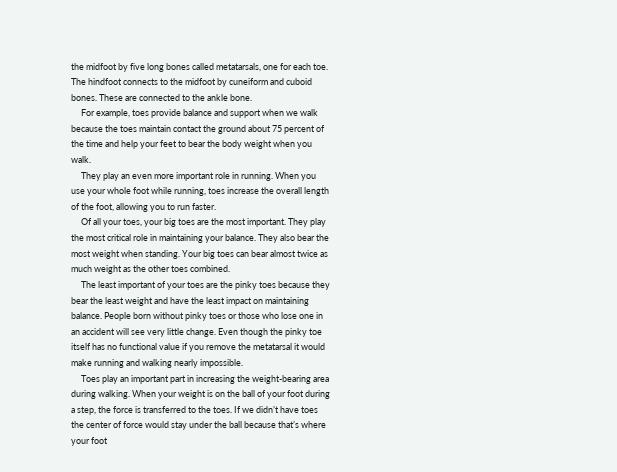the midfoot by five long bones called metatarsals, one for each toe. The hindfoot connects to the midfoot by cuneiform and cuboid bones. These are connected to the ankle bone.
     For example, toes provide balance and support when we walk because the toes maintain contact the ground about 75 percent of the time and help your feet to bear the body weight when you walk.
     They play an even more important role in running. When you use your whole foot while running, toes increase the overall length of the foot, allowing you to run faster.
     Of all your toes, your big toes are the most important. They play the most critical role in maintaining your balance. They also bear the most weight when standing. Your big toes can bear almost twice as much weight as the other toes combined.
     The least important of your toes are the pinky toes because they bear the least weight and have the least impact on maintaining balance. People born without pinky toes or those who lose one in an accident will see very little change. Even though the pinky toe itself has no functional value if you remove the metatarsal it would make running and walking nearly impossible.
     Toes play an important part in increasing the weight-bearing area during walking. When your weight is on the ball of your foot during a step, the force is transferred to the toes. If we didn’t have toes the center of force would stay under the ball because that’s where your foot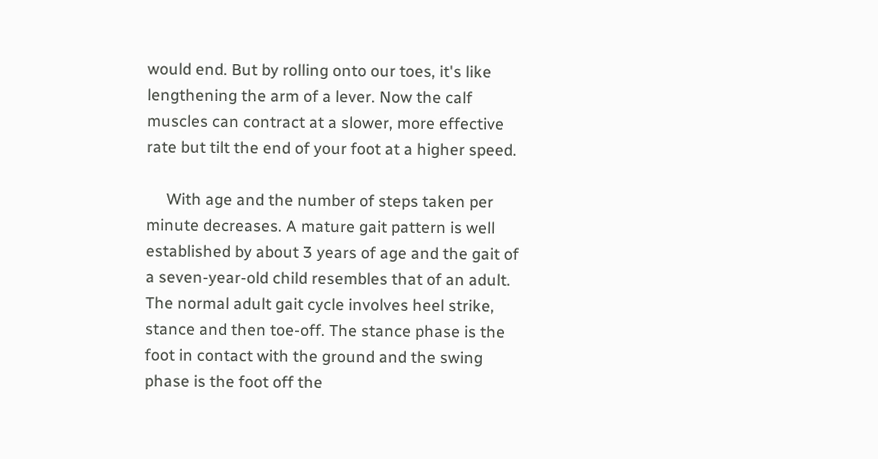would end. But by rolling onto our toes, it's like lengthening the arm of a lever. Now the calf muscles can contract at a slower, more effective rate but tilt the end of your foot at a higher speed.

     With age and the number of steps taken per minute decreases. A mature gait pattern is well established by about 3 years of age and the gait of a seven-year-old child resembles that of an adult. The normal adult gait cycle involves heel strike, stance and then toe-off. The stance phase is the foot in contact with the ground and the swing phase is the foot off the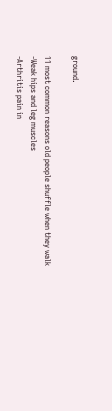ground.

11 most common reasons old people shuffle when they walk
-Weak hips and leg muscles
-Arthritis pain in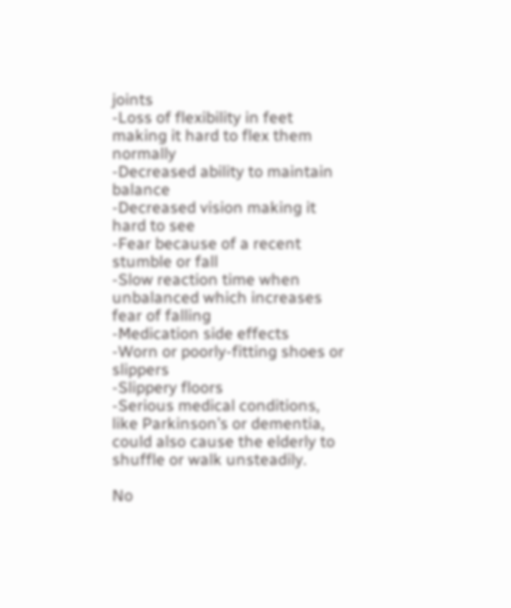joints
-Loss of flexibility in feet making it hard to flex them normally
-Decreased ability to maintain balance
-Decreased vision making it hard to see
-Fear because of a recent stumble or fall
-Slow reaction time when unbalanced which increases fear of falling
-Medication side effects
-Worn or poorly-fitting shoes or slippers
-Slippery floors
-Serious medical conditions, like Parkinson’s or dementia, could also cause the elderly to shuffle or walk unsteadily.

No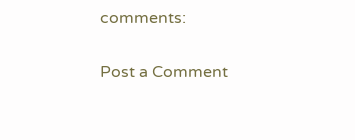comments:

Post a Comment